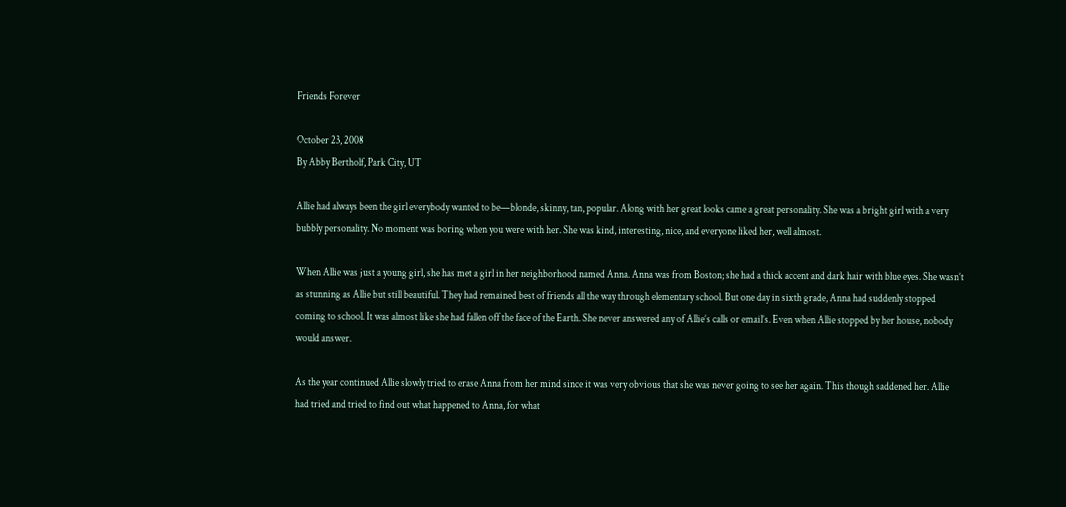Friends Forever

October 23, 2008
By Abby Bertholf, Park City, UT

Allie had always been the girl everybody wanted to be—blonde, skinny, tan, popular. Along with her great looks came a great personality. She was a bright girl with a very bubbly personality. No moment was boring when you were with her. She was kind, interesting, nice, and everyone liked her, well almost.

When Allie was just a young girl, she has met a girl in her neighborhood named Anna. Anna was from Boston; she had a thick accent and dark hair with blue eyes. She wasn’t as stunning as Allie but still beautiful. They had remained best of friends all the way through elementary school. But one day in sixth grade, Anna had suddenly stopped coming to school. It was almost like she had fallen off the face of the Earth. She never answered any of Allie’s calls or email’s. Even when Allie stopped by her house, nobody would answer.

As the year continued Allie slowly tried to erase Anna from her mind since it was very obvious that she was never going to see her again. This though saddened her. Allie had tried and tried to find out what happened to Anna, for what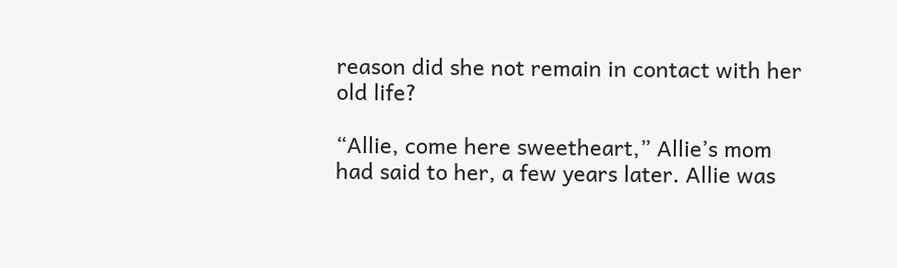reason did she not remain in contact with her old life?

“Allie, come here sweetheart,” Allie’s mom had said to her, a few years later. Allie was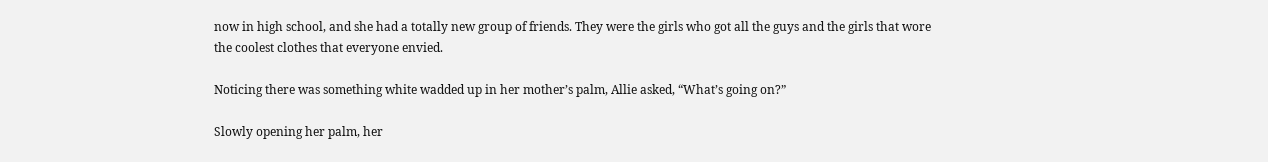now in high school, and she had a totally new group of friends. They were the girls who got all the guys and the girls that wore the coolest clothes that everyone envied.

Noticing there was something white wadded up in her mother’s palm, Allie asked, “What’s going on?”

Slowly opening her palm, her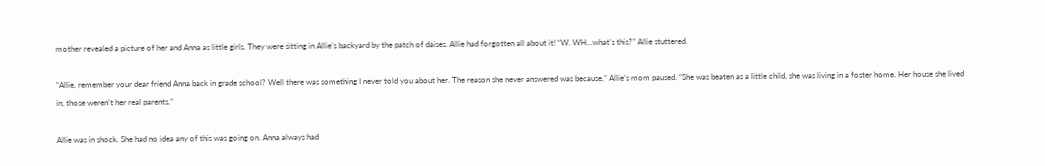mother revealed a picture of her and Anna as little girls. They were sitting in Allie’s backyard by the patch of daises. Allie had forgotten all about it! “W. WH…what’s this?” Allie stuttered.

“Allie, remember your dear friend Anna back in grade school? Well there was something I never told you about her. The reason she never answered was because,” Allie’s mom paused. “She was beaten as a little child, she was living in a foster home. Her house she lived in, those weren’t her real parents.”

Allie was in shock. She had no idea any of this was going on. Anna always had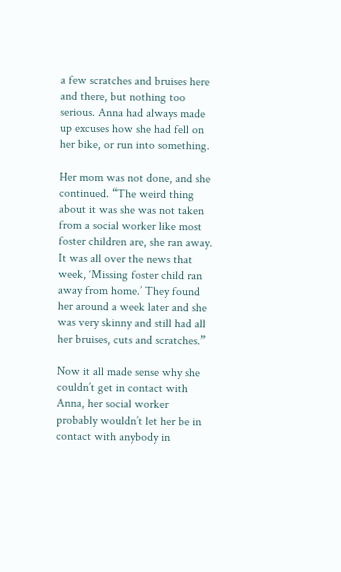a few scratches and bruises here and there, but nothing too serious. Anna had always made up excuses how she had fell on her bike, or run into something.

Her mom was not done, and she continued. “The weird thing about it was she was not taken from a social worker like most foster children are, she ran away. It was all over the news that week, ‘Missing foster child ran away from home.’ They found her around a week later and she was very skinny and still had all her bruises, cuts and scratches.”

Now it all made sense why she couldn’t get in contact with Anna, her social worker probably wouldn’t let her be in contact with anybody in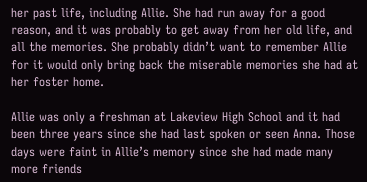her past life, including Allie. She had run away for a good reason, and it was probably to get away from her old life, and all the memories. She probably didn’t want to remember Allie for it would only bring back the miserable memories she had at her foster home.

Allie was only a freshman at Lakeview High School and it had been three years since she had last spoken or seen Anna. Those days were faint in Allie’s memory since she had made many more friends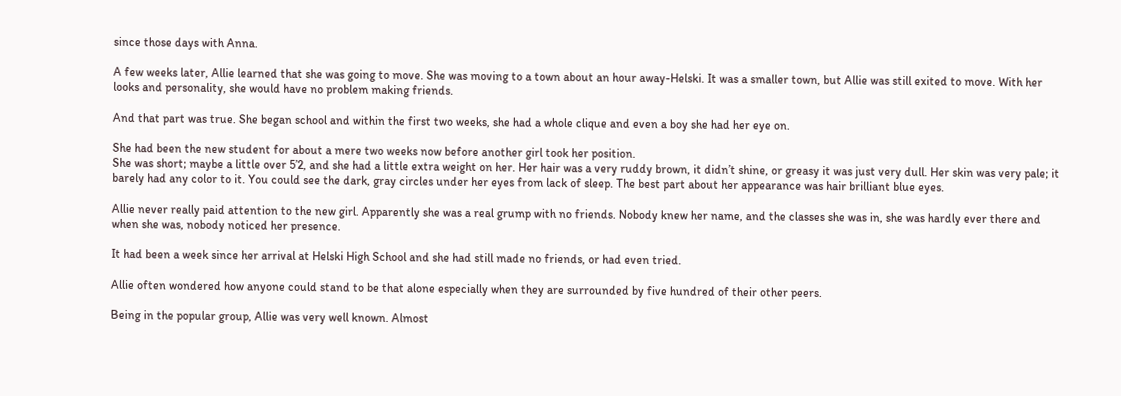since those days with Anna.

A few weeks later, Allie learned that she was going to move. She was moving to a town about an hour away-Helski. It was a smaller town, but Allie was still exited to move. With her looks and personality, she would have no problem making friends.

And that part was true. She began school and within the first two weeks, she had a whole clique and even a boy she had her eye on.

She had been the new student for about a mere two weeks now before another girl took her position.
She was short; maybe a little over 5’2, and she had a little extra weight on her. Her hair was a very ruddy brown, it didn’t shine, or greasy it was just very dull. Her skin was very pale; it barely had any color to it. You could see the dark, gray circles under her eyes from lack of sleep. The best part about her appearance was hair brilliant blue eyes.

Allie never really paid attention to the new girl. Apparently she was a real grump with no friends. Nobody knew her name, and the classes she was in, she was hardly ever there and when she was, nobody noticed her presence.

It had been a week since her arrival at Helski High School and she had still made no friends, or had even tried.

Allie often wondered how anyone could stand to be that alone especially when they are surrounded by five hundred of their other peers.

Being in the popular group, Allie was very well known. Almost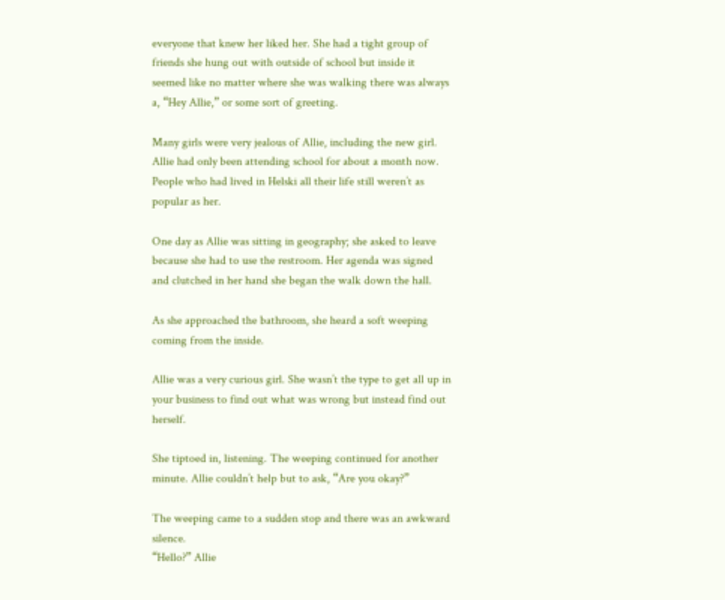everyone that knew her liked her. She had a tight group of friends she hung out with outside of school but inside it seemed like no matter where she was walking there was always a, “Hey Allie,” or some sort of greeting.

Many girls were very jealous of Allie, including the new girl. Allie had only been attending school for about a month now. People who had lived in Helski all their life still weren’t as popular as her.

One day as Allie was sitting in geography; she asked to leave because she had to use the restroom. Her agenda was signed and clutched in her hand she began the walk down the hall.

As she approached the bathroom, she heard a soft weeping coming from the inside.

Allie was a very curious girl. She wasn’t the type to get all up in your business to find out what was wrong but instead find out herself.

She tiptoed in, listening. The weeping continued for another minute. Allie couldn’t help but to ask, “Are you okay?”

The weeping came to a sudden stop and there was an awkward silence.
“Hello?” Allie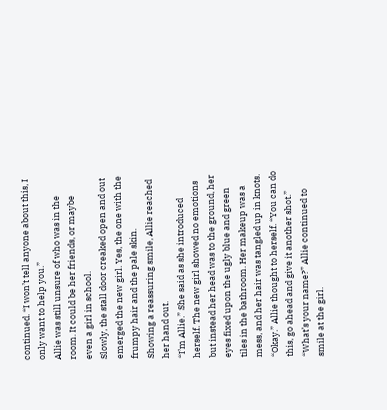continued. “I won’t tell anyone about this, I only want to help you.”
Allie was still unsure of who was in the room. It could be her friends, or maybe even a girl in school.
Slowly, the stall door creaked open and out emerged the new girl. Yes, the one with the frumpy hair and the pale skin.
Showing a reassuring smile, Allie reached her hand out.
“I’m Allie.” She said as she introduced herself. The new girl showed no emotions but instead her head was to the ground, her eyes fixed upon the ugly blue and green tiles in the bathroom. Her makeup was a mess, and her hair was tangled up in knots.
“Okay.” Allie thought to herself. “You can do this, go ahead and give it another shot.”
“What’s your name?” Allie continued to smile at the girl.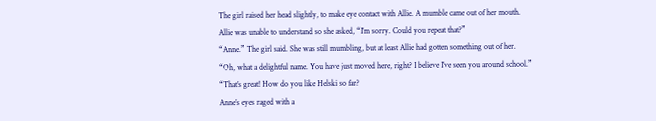The girl raised her head slightly, to make eye contact with Allie. A mumble came out of her mouth.
Allie was unable to understand so she asked, “I’m sorry. Could you repeat that?”
“Anne.” The girl said. She was still mumbling, but at least Allie had gotten something out of her.
“Oh, what a delightful name. You have just moved here, right? I believe I’ve seen you around school.”
“That’s great! How do you like Helski so far?
Anne’s eyes raged with a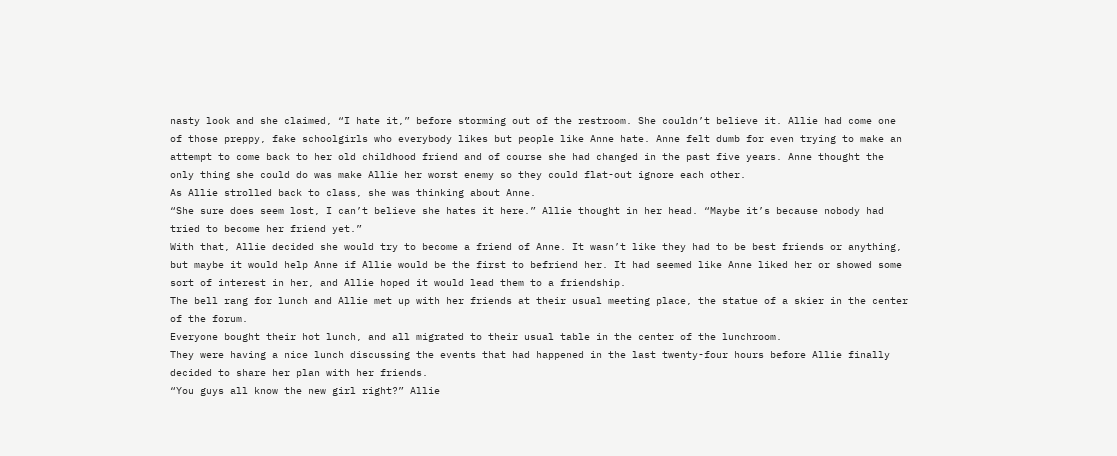nasty look and she claimed, “I hate it,” before storming out of the restroom. She couldn’t believe it. Allie had come one of those preppy, fake schoolgirls who everybody likes but people like Anne hate. Anne felt dumb for even trying to make an attempt to come back to her old childhood friend and of course she had changed in the past five years. Anne thought the only thing she could do was make Allie her worst enemy so they could flat-out ignore each other.
As Allie strolled back to class, she was thinking about Anne.
“She sure does seem lost, I can’t believe she hates it here.” Allie thought in her head. “Maybe it’s because nobody had tried to become her friend yet.”
With that, Allie decided she would try to become a friend of Anne. It wasn’t like they had to be best friends or anything, but maybe it would help Anne if Allie would be the first to befriend her. It had seemed like Anne liked her or showed some sort of interest in her, and Allie hoped it would lead them to a friendship.
The bell rang for lunch and Allie met up with her friends at their usual meeting place, the statue of a skier in the center of the forum.
Everyone bought their hot lunch, and all migrated to their usual table in the center of the lunchroom.
They were having a nice lunch discussing the events that had happened in the last twenty-four hours before Allie finally decided to share her plan with her friends.
“You guys all know the new girl right?” Allie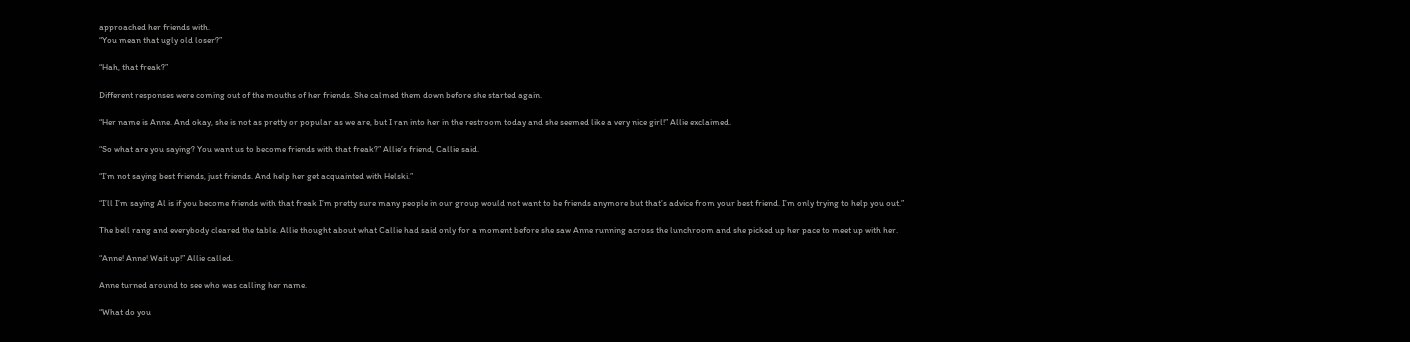approached her friends with.
“You mean that ugly old loser?”

“Hah, that freak?”

Different responses were coming out of the mouths of her friends. She calmed them down before she started again.

“Her name is Anne. And okay, she is not as pretty or popular as we are, but I ran into her in the restroom today and she seemed like a very nice girl!” Allie exclaimed.

“So what are you saying? You want us to become friends with that freak?” Allie’s friend, Callie said.

“I’m not saying best friends, just friends. And help her get acquainted with Helski.”

“I’ll I’m saying Al is if you become friends with that freak I’m pretty sure many people in our group would not want to be friends anymore but that’s advice from your best friend. I’m only trying to help you out.”

The bell rang and everybody cleared the table. Allie thought about what Callie had said only for a moment before she saw Anne running across the lunchroom and she picked up her pace to meet up with her.

“Anne! Anne! Wait up!” Allie called.

Anne turned around to see who was calling her name.

“What do you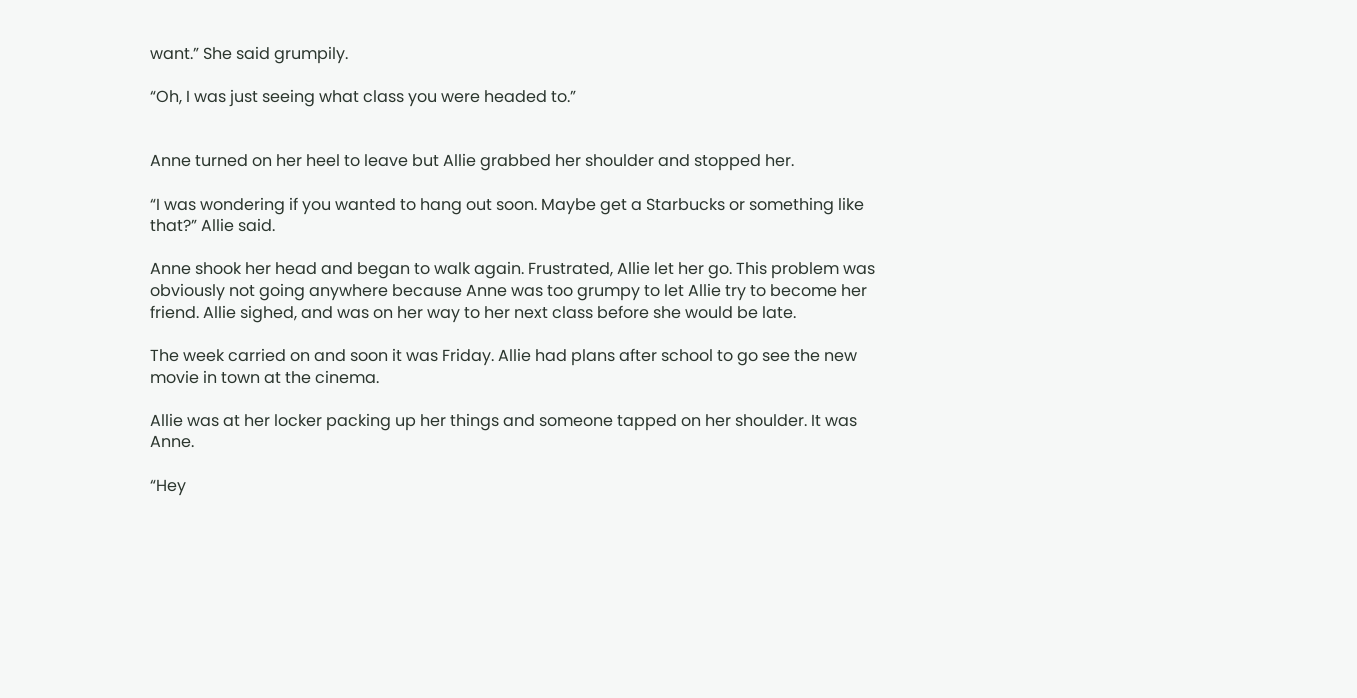want.” She said grumpily.

“Oh, I was just seeing what class you were headed to.”


Anne turned on her heel to leave but Allie grabbed her shoulder and stopped her.

“I was wondering if you wanted to hang out soon. Maybe get a Starbucks or something like that?” Allie said.

Anne shook her head and began to walk again. Frustrated, Allie let her go. This problem was obviously not going anywhere because Anne was too grumpy to let Allie try to become her friend. Allie sighed, and was on her way to her next class before she would be late.

The week carried on and soon it was Friday. Allie had plans after school to go see the new movie in town at the cinema.

Allie was at her locker packing up her things and someone tapped on her shoulder. It was Anne.

“Hey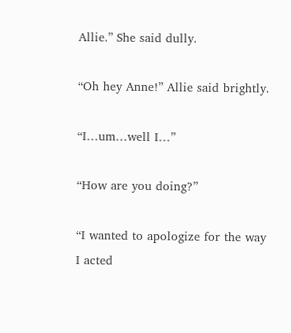Allie.” She said dully.

“Oh hey Anne!” Allie said brightly.

“I…um…well I…”

“How are you doing?”

“I wanted to apologize for the way I acted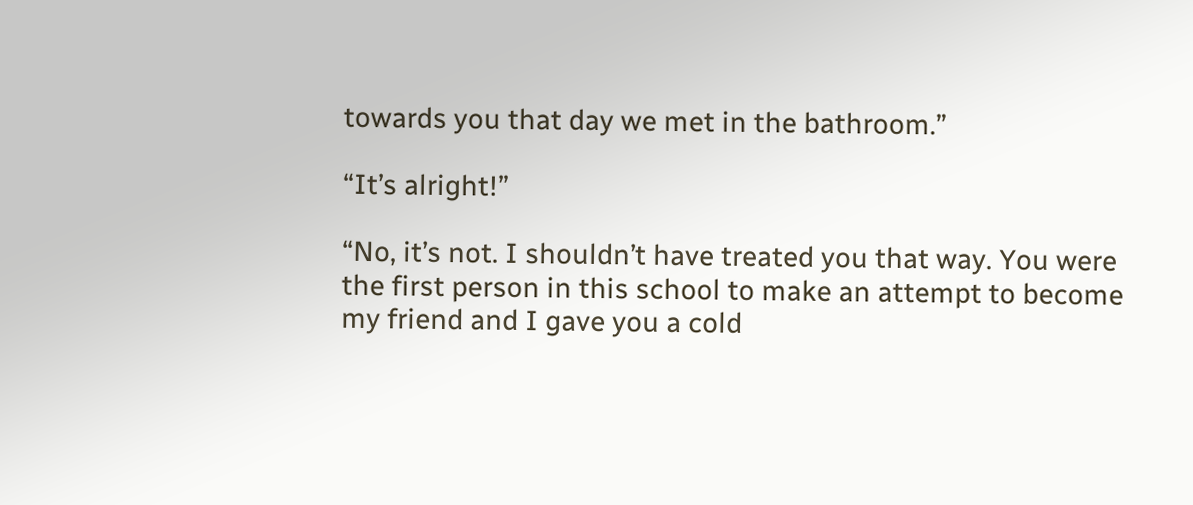towards you that day we met in the bathroom.”

“It’s alright!”

“No, it’s not. I shouldn’t have treated you that way. You were the first person in this school to make an attempt to become my friend and I gave you a cold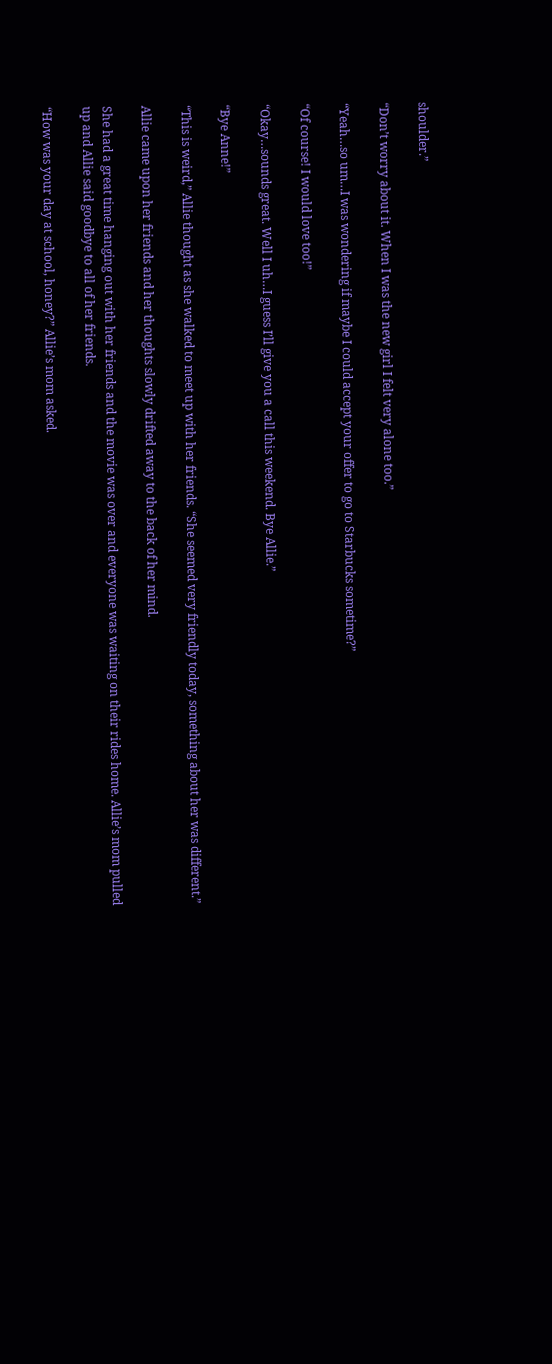shoulder.”

“Don’t worry about it. When I was the new girl I felt very alone too.”

“Yeah…so um…I was wondering if maybe I could accept your offer to go to Starbucks sometime?”

“Of course! I would love too!”

“Okay…sounds great. Well I uh…I guess I’ll give you a call this weekend. Bye Allie.”

“Bye Anne!”

“This is weird,” Allie thought as she walked to meet up with her friends. “She seemed very friendly today, something about her was different.”

Allie came upon her friends and her thoughts slowly drifted away to the back of her mind.

She had a great time hanging out with her friends and the movie was over and everyone was waiting on their rides home. Allie’s mom pulled up and Allie said goodbye to all of her friends.

“How was your day at school, honey?” Allie’s mom asked.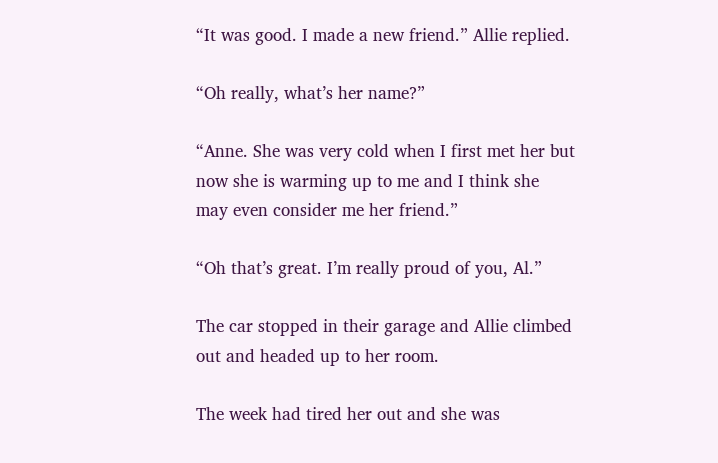“It was good. I made a new friend.” Allie replied.

“Oh really, what’s her name?”

“Anne. She was very cold when I first met her but now she is warming up to me and I think she may even consider me her friend.”

“Oh that’s great. I’m really proud of you, Al.”

The car stopped in their garage and Allie climbed out and headed up to her room.

The week had tired her out and she was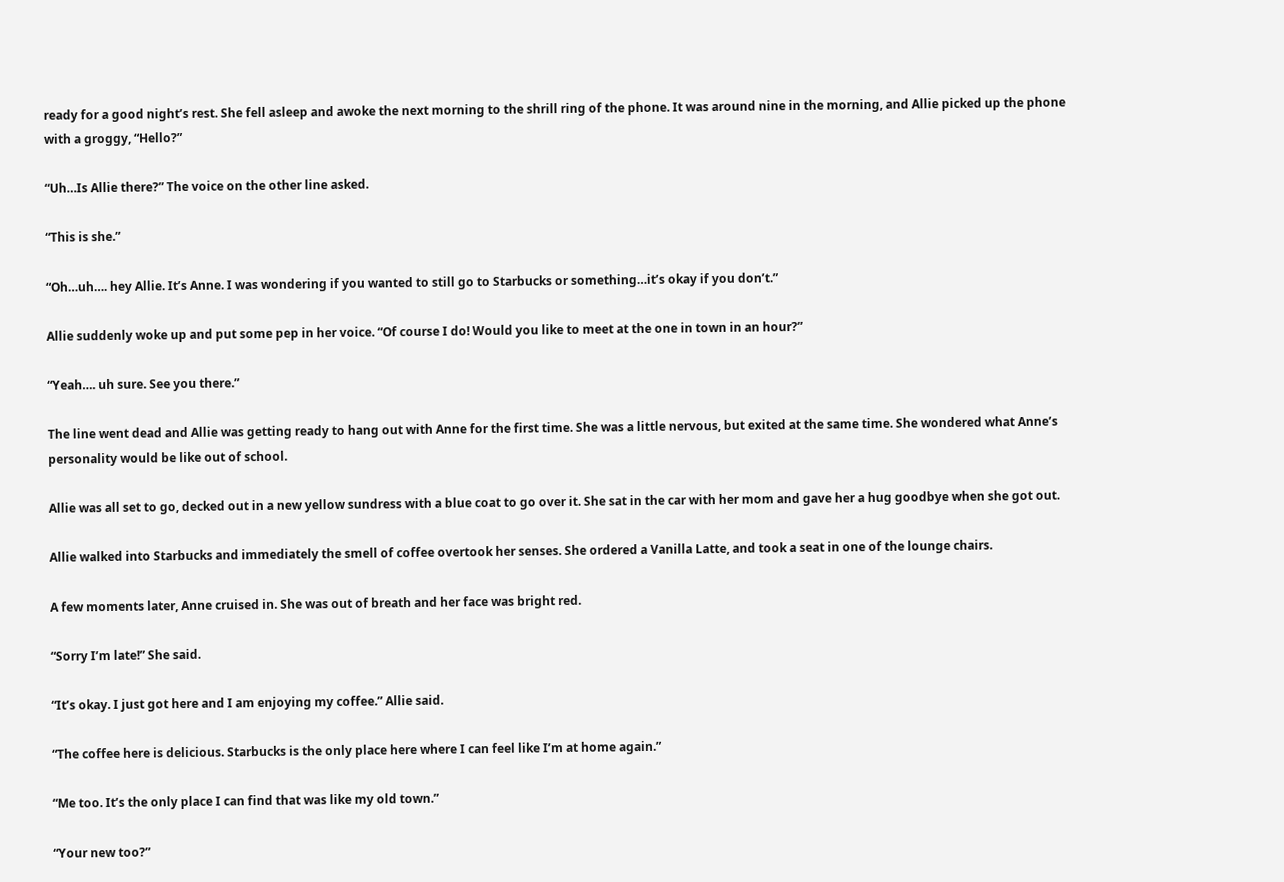ready for a good night’s rest. She fell asleep and awoke the next morning to the shrill ring of the phone. It was around nine in the morning, and Allie picked up the phone with a groggy, “Hello?”

“Uh…Is Allie there?” The voice on the other line asked.

“This is she.”

“Oh…uh…. hey Allie. It’s Anne. I was wondering if you wanted to still go to Starbucks or something…it’s okay if you don’t.”

Allie suddenly woke up and put some pep in her voice. “Of course I do! Would you like to meet at the one in town in an hour?”

“Yeah…. uh sure. See you there.”

The line went dead and Allie was getting ready to hang out with Anne for the first time. She was a little nervous, but exited at the same time. She wondered what Anne’s personality would be like out of school.

Allie was all set to go, decked out in a new yellow sundress with a blue coat to go over it. She sat in the car with her mom and gave her a hug goodbye when she got out.

Allie walked into Starbucks and immediately the smell of coffee overtook her senses. She ordered a Vanilla Latte, and took a seat in one of the lounge chairs.

A few moments later, Anne cruised in. She was out of breath and her face was bright red.

“Sorry I’m late!” She said.

“It’s okay. I just got here and I am enjoying my coffee.” Allie said.

“The coffee here is delicious. Starbucks is the only place here where I can feel like I’m at home again.”

“Me too. It’s the only place I can find that was like my old town.”

“Your new too?”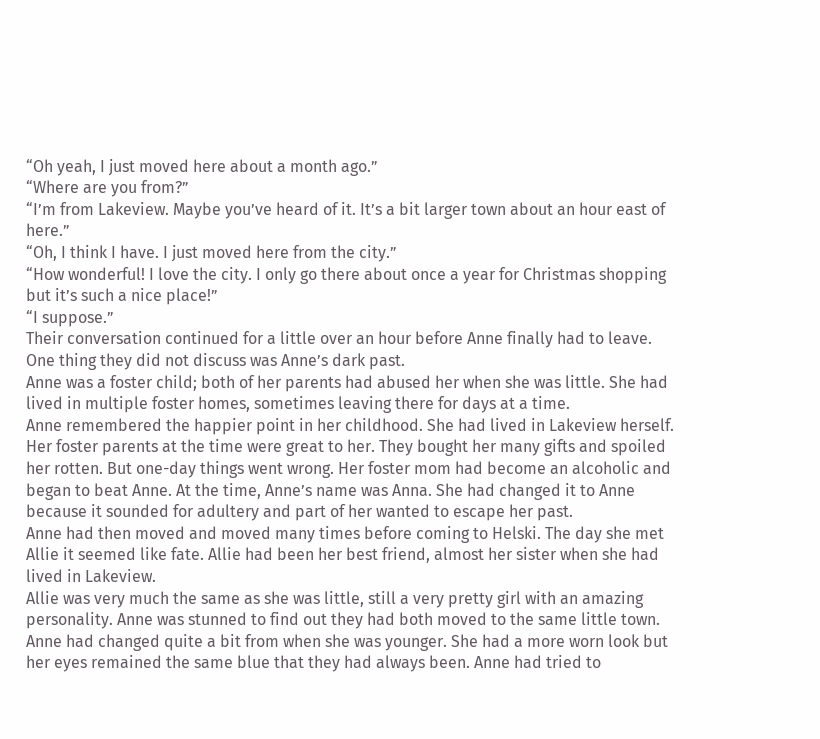“Oh yeah, I just moved here about a month ago.”
“Where are you from?”
“I’m from Lakeview. Maybe you’ve heard of it. It’s a bit larger town about an hour east of here.”
“Oh, I think I have. I just moved here from the city.”
“How wonderful! I love the city. I only go there about once a year for Christmas shopping but it’s such a nice place!”
“I suppose.”
Their conversation continued for a little over an hour before Anne finally had to leave. One thing they did not discuss was Anne’s dark past.
Anne was a foster child; both of her parents had abused her when she was little. She had lived in multiple foster homes, sometimes leaving there for days at a time.
Anne remembered the happier point in her childhood. She had lived in Lakeview herself. Her foster parents at the time were great to her. They bought her many gifts and spoiled her rotten. But one-day things went wrong. Her foster mom had become an alcoholic and began to beat Anne. At the time, Anne’s name was Anna. She had changed it to Anne because it sounded for adultery and part of her wanted to escape her past.
Anne had then moved and moved many times before coming to Helski. The day she met Allie it seemed like fate. Allie had been her best friend, almost her sister when she had lived in Lakeview.
Allie was very much the same as she was little, still a very pretty girl with an amazing personality. Anne was stunned to find out they had both moved to the same little town. Anne had changed quite a bit from when she was younger. She had a more worn look but her eyes remained the same blue that they had always been. Anne had tried to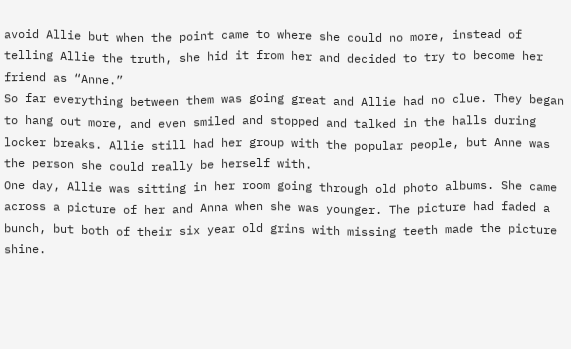avoid Allie but when the point came to where she could no more, instead of telling Allie the truth, she hid it from her and decided to try to become her friend as “Anne.”
So far everything between them was going great and Allie had no clue. They began to hang out more, and even smiled and stopped and talked in the halls during locker breaks. Allie still had her group with the popular people, but Anne was the person she could really be herself with.
One day, Allie was sitting in her room going through old photo albums. She came across a picture of her and Anna when she was younger. The picture had faded a bunch, but both of their six year old grins with missing teeth made the picture shine.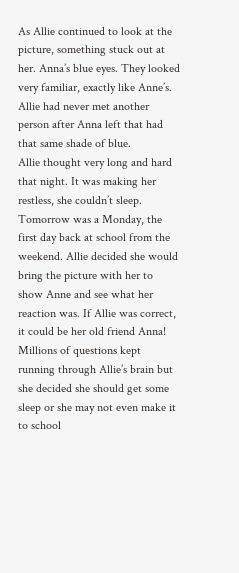As Allie continued to look at the picture, something stuck out at her. Anna’s blue eyes. They looked very familiar, exactly like Anne’s. Allie had never met another person after Anna left that had that same shade of blue.
Allie thought very long and hard that night. It was making her restless, she couldn’t sleep.
Tomorrow was a Monday, the first day back at school from the weekend. Allie decided she would bring the picture with her to show Anne and see what her reaction was. If Allie was correct, it could be her old friend Anna!
Millions of questions kept running through Allie’s brain but she decided she should get some sleep or she may not even make it to school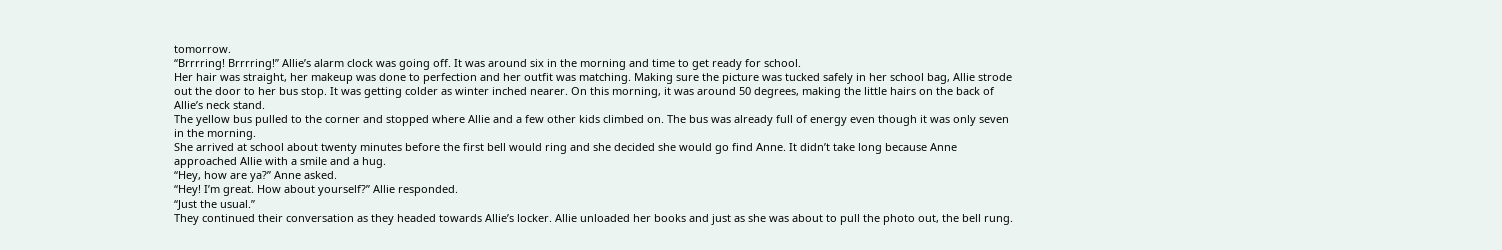tomorrow.
“Brrrring! Brrrring!” Allie’s alarm clock was going off. It was around six in the morning and time to get ready for school.
Her hair was straight, her makeup was done to perfection and her outfit was matching. Making sure the picture was tucked safely in her school bag, Allie strode out the door to her bus stop. It was getting colder as winter inched nearer. On this morning, it was around 50 degrees, making the little hairs on the back of Allie’s neck stand.
The yellow bus pulled to the corner and stopped where Allie and a few other kids climbed on. The bus was already full of energy even though it was only seven in the morning.
She arrived at school about twenty minutes before the first bell would ring and she decided she would go find Anne. It didn’t take long because Anne approached Allie with a smile and a hug.
“Hey, how are ya?” Anne asked.
“Hey! I’m great. How about yourself?” Allie responded.
“Just the usual.”
They continued their conversation as they headed towards Allie’s locker. Allie unloaded her books and just as she was about to pull the photo out, the bell rung.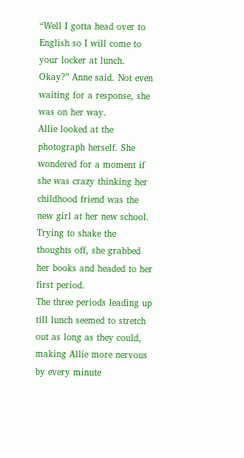“Well I gotta head over to English so I will come to your locker at lunch. Okay?” Anne said. Not even waiting for a response, she was on her way.
Allie looked at the photograph herself. She wondered for a moment if she was crazy thinking her childhood friend was the new girl at her new school.
Trying to shake the thoughts off, she grabbed her books and headed to her first period.
The three periods leading up till lunch seemed to stretch out as long as they could, making Allie more nervous by every minute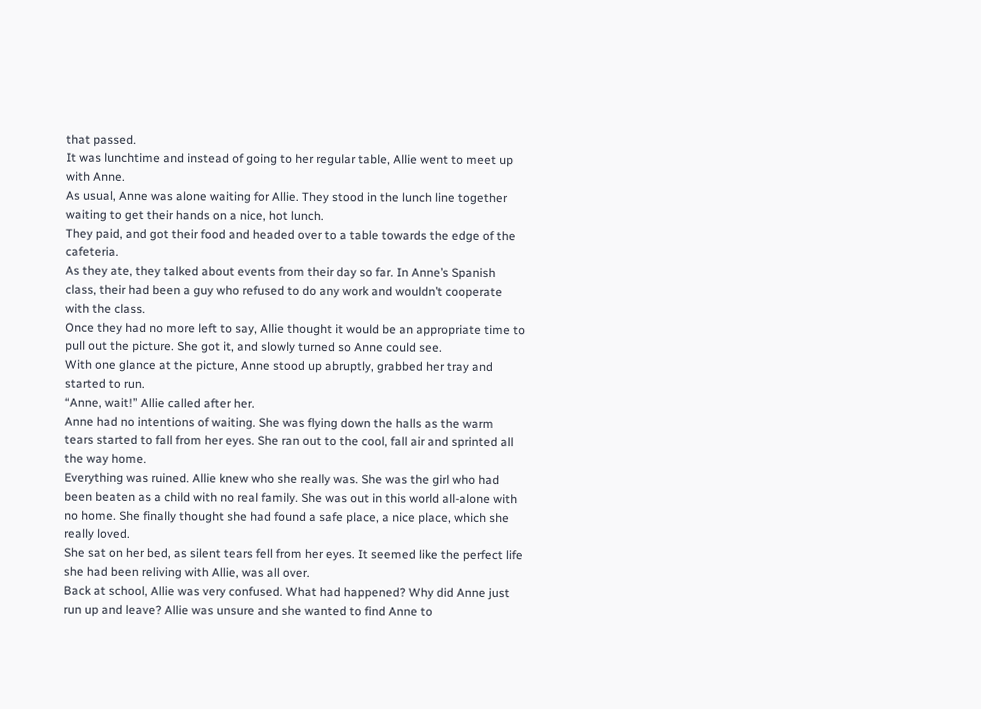that passed.
It was lunchtime and instead of going to her regular table, Allie went to meet up with Anne.
As usual, Anne was alone waiting for Allie. They stood in the lunch line together waiting to get their hands on a nice, hot lunch.
They paid, and got their food and headed over to a table towards the edge of the cafeteria.
As they ate, they talked about events from their day so far. In Anne’s Spanish class, their had been a guy who refused to do any work and wouldn’t cooperate with the class.
Once they had no more left to say, Allie thought it would be an appropriate time to pull out the picture. She got it, and slowly turned so Anne could see.
With one glance at the picture, Anne stood up abruptly, grabbed her tray and started to run.
“Anne, wait!” Allie called after her.
Anne had no intentions of waiting. She was flying down the halls as the warm tears started to fall from her eyes. She ran out to the cool, fall air and sprinted all the way home.
Everything was ruined. Allie knew who she really was. She was the girl who had been beaten as a child with no real family. She was out in this world all-alone with no home. She finally thought she had found a safe place, a nice place, which she really loved.
She sat on her bed, as silent tears fell from her eyes. It seemed like the perfect life she had been reliving with Allie, was all over.
Back at school, Allie was very confused. What had happened? Why did Anne just run up and leave? Allie was unsure and she wanted to find Anne to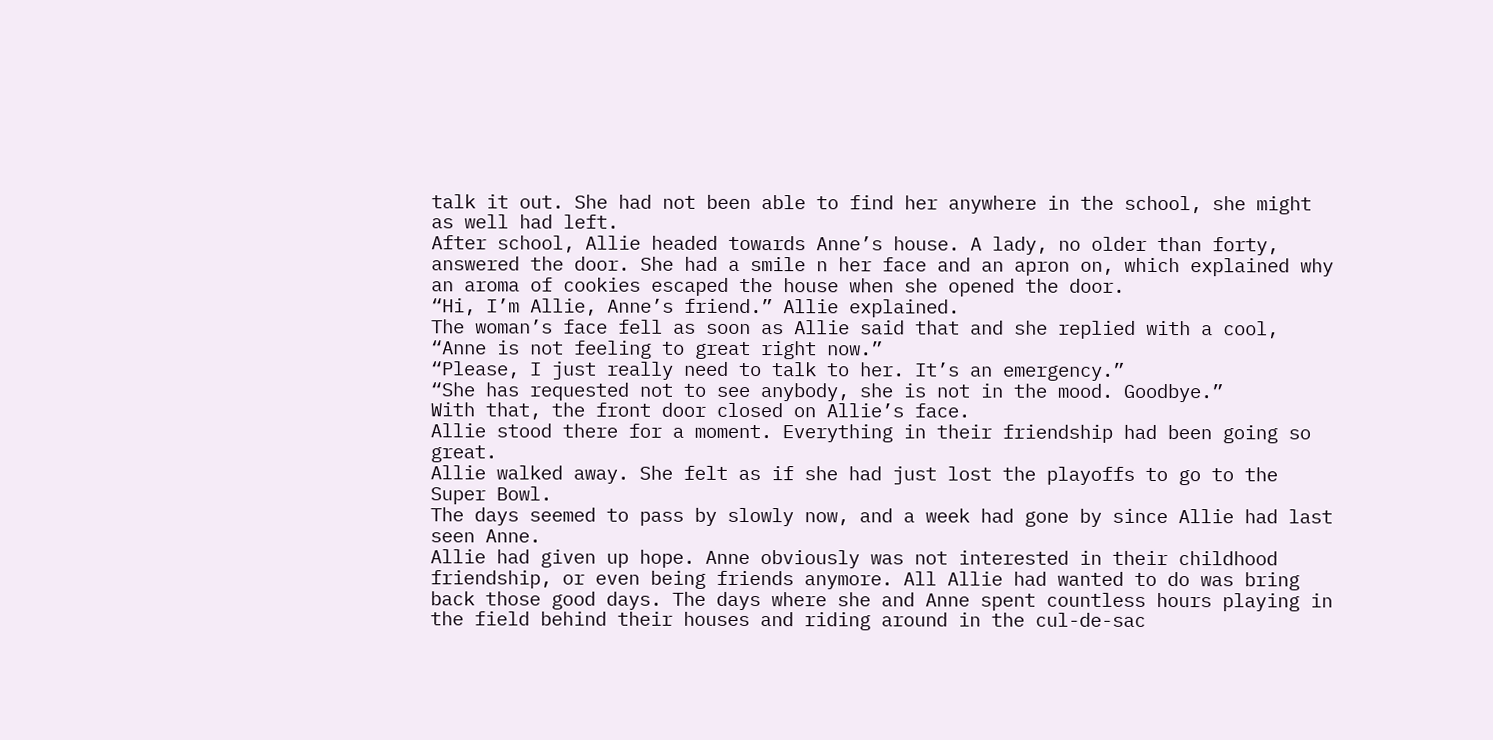talk it out. She had not been able to find her anywhere in the school, she might as well had left.
After school, Allie headed towards Anne’s house. A lady, no older than forty, answered the door. She had a smile n her face and an apron on, which explained why an aroma of cookies escaped the house when she opened the door.
“Hi, I’m Allie, Anne’s friend.” Allie explained.
The woman’s face fell as soon as Allie said that and she replied with a cool, “Anne is not feeling to great right now.”
“Please, I just really need to talk to her. It’s an emergency.”
“She has requested not to see anybody, she is not in the mood. Goodbye.”
With that, the front door closed on Allie’s face.
Allie stood there for a moment. Everything in their friendship had been going so great.
Allie walked away. She felt as if she had just lost the playoffs to go to the Super Bowl.
The days seemed to pass by slowly now, and a week had gone by since Allie had last seen Anne.
Allie had given up hope. Anne obviously was not interested in their childhood friendship, or even being friends anymore. All Allie had wanted to do was bring back those good days. The days where she and Anne spent countless hours playing in the field behind their houses and riding around in the cul-de-sac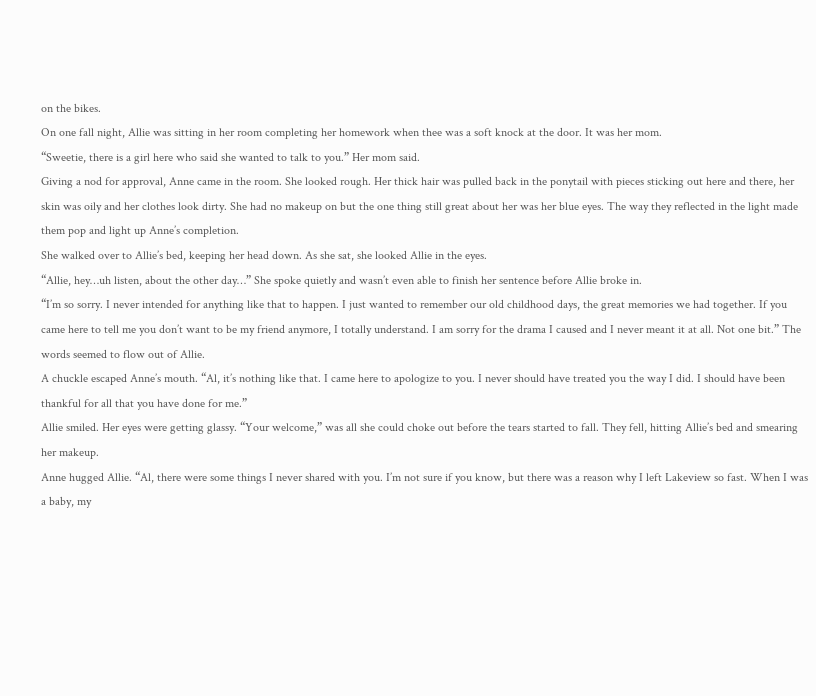on the bikes.
On one fall night, Allie was sitting in her room completing her homework when thee was a soft knock at the door. It was her mom.
“Sweetie, there is a girl here who said she wanted to talk to you.” Her mom said.
Giving a nod for approval, Anne came in the room. She looked rough. Her thick hair was pulled back in the ponytail with pieces sticking out here and there, her skin was oily and her clothes look dirty. She had no makeup on but the one thing still great about her was her blue eyes. The way they reflected in the light made them pop and light up Anne’s completion.
She walked over to Allie’s bed, keeping her head down. As she sat, she looked Allie in the eyes.
“Allie, hey…uh listen, about the other day…” She spoke quietly and wasn’t even able to finish her sentence before Allie broke in.
“I’m so sorry. I never intended for anything like that to happen. I just wanted to remember our old childhood days, the great memories we had together. If you came here to tell me you don’t want to be my friend anymore, I totally understand. I am sorry for the drama I caused and I never meant it at all. Not one bit.” The words seemed to flow out of Allie.
A chuckle escaped Anne’s mouth. “Al, it’s nothing like that. I came here to apologize to you. I never should have treated you the way I did. I should have been thankful for all that you have done for me.”
Allie smiled. Her eyes were getting glassy. “Your welcome,” was all she could choke out before the tears started to fall. They fell, hitting Allie’s bed and smearing her makeup.
Anne hugged Allie. “Al, there were some things I never shared with you. I’m not sure if you know, but there was a reason why I left Lakeview so fast. When I was a baby, my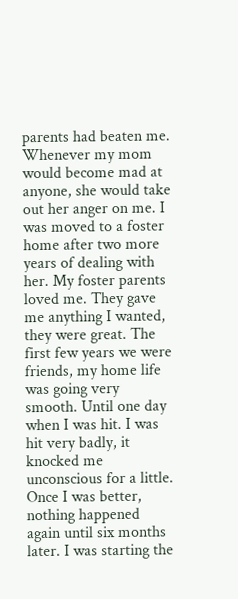parents had beaten me. Whenever my mom would become mad at anyone, she would take out her anger on me. I was moved to a foster home after two more years of dealing with her. My foster parents loved me. They gave me anything I wanted, they were great. The first few years we were friends, my home life was going very smooth. Until one day when I was hit. I was hit very badly, it knocked me unconscious for a little. Once I was better, nothing happened again until six months later. I was starting the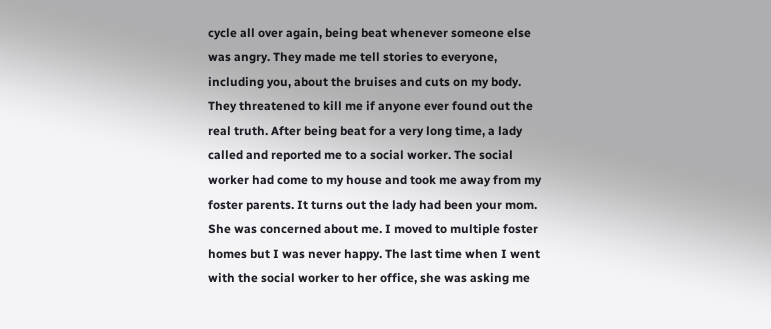cycle all over again, being beat whenever someone else was angry. They made me tell stories to everyone, including you, about the bruises and cuts on my body. They threatened to kill me if anyone ever found out the real truth. After being beat for a very long time, a lady called and reported me to a social worker. The social worker had come to my house and took me away from my foster parents. It turns out the lady had been your mom. She was concerned about me. I moved to multiple foster homes but I was never happy. The last time when I went with the social worker to her office, she was asking me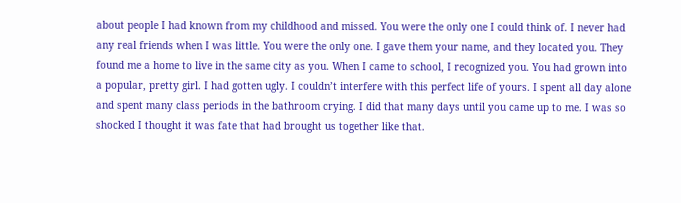about people I had known from my childhood and missed. You were the only one I could think of. I never had any real friends when I was little. You were the only one. I gave them your name, and they located you. They found me a home to live in the same city as you. When I came to school, I recognized you. You had grown into a popular, pretty girl. I had gotten ugly. I couldn’t interfere with this perfect life of yours. I spent all day alone and spent many class periods in the bathroom crying. I did that many days until you came up to me. I was so shocked I thought it was fate that had brought us together like that.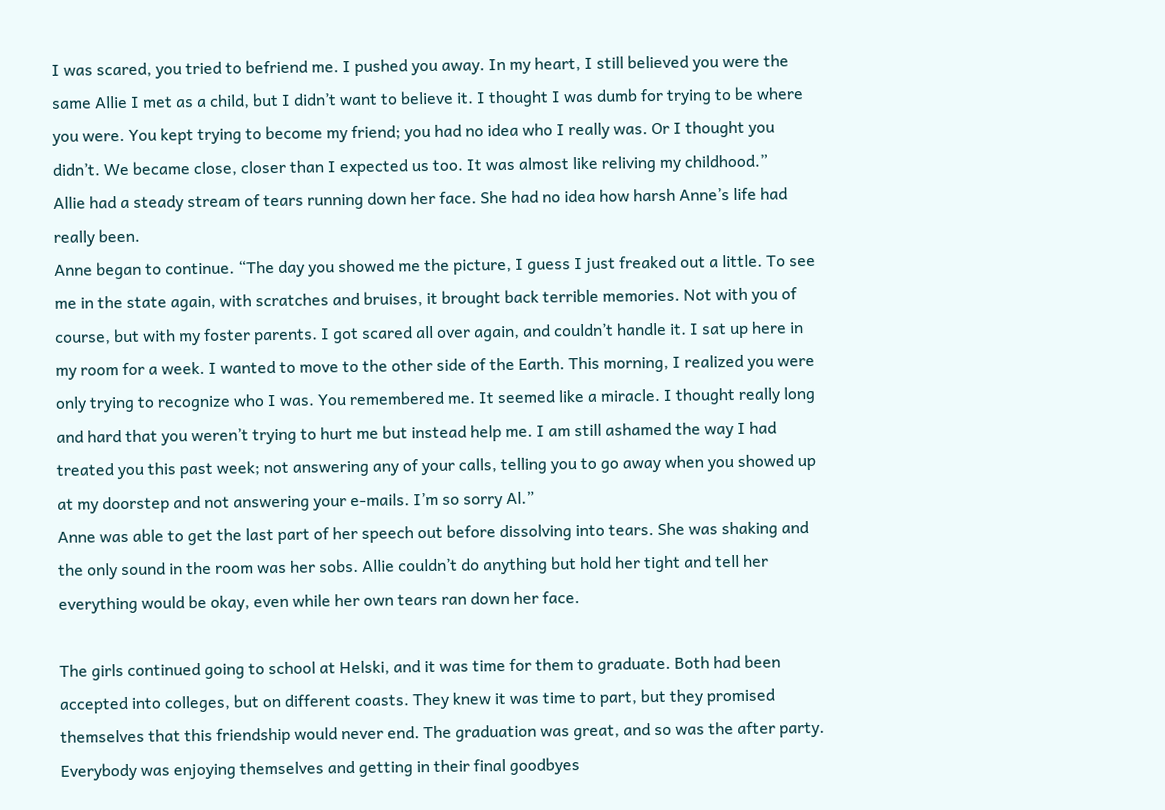I was scared, you tried to befriend me. I pushed you away. In my heart, I still believed you were the same Allie I met as a child, but I didn’t want to believe it. I thought I was dumb for trying to be where you were. You kept trying to become my friend; you had no idea who I really was. Or I thought you didn’t. We became close, closer than I expected us too. It was almost like reliving my childhood.”
Allie had a steady stream of tears running down her face. She had no idea how harsh Anne’s life had really been.
Anne began to continue. “The day you showed me the picture, I guess I just freaked out a little. To see me in the state again, with scratches and bruises, it brought back terrible memories. Not with you of course, but with my foster parents. I got scared all over again, and couldn’t handle it. I sat up here in my room for a week. I wanted to move to the other side of the Earth. This morning, I realized you were only trying to recognize who I was. You remembered me. It seemed like a miracle. I thought really long and hard that you weren’t trying to hurt me but instead help me. I am still ashamed the way I had treated you this past week; not answering any of your calls, telling you to go away when you showed up at my doorstep and not answering your e-mails. I’m so sorry Al.”
Anne was able to get the last part of her speech out before dissolving into tears. She was shaking and the only sound in the room was her sobs. Allie couldn’t do anything but hold her tight and tell her everything would be okay, even while her own tears ran down her face.

The girls continued going to school at Helski, and it was time for them to graduate. Both had been accepted into colleges, but on different coasts. They knew it was time to part, but they promised themselves that this friendship would never end. The graduation was great, and so was the after party. Everybody was enjoying themselves and getting in their final goodbyes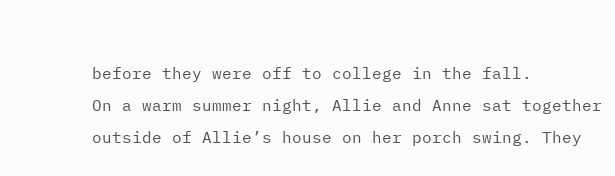before they were off to college in the fall.
On a warm summer night, Allie and Anne sat together outside of Allie’s house on her porch swing. They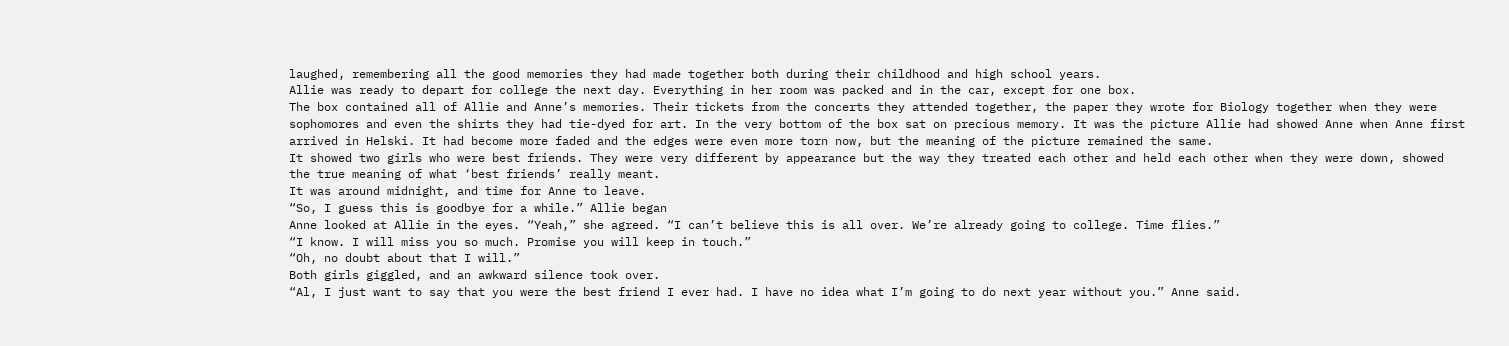laughed, remembering all the good memories they had made together both during their childhood and high school years.
Allie was ready to depart for college the next day. Everything in her room was packed and in the car, except for one box.
The box contained all of Allie and Anne’s memories. Their tickets from the concerts they attended together, the paper they wrote for Biology together when they were sophomores and even the shirts they had tie-dyed for art. In the very bottom of the box sat on precious memory. It was the picture Allie had showed Anne when Anne first arrived in Helski. It had become more faded and the edges were even more torn now, but the meaning of the picture remained the same.
It showed two girls who were best friends. They were very different by appearance but the way they treated each other and held each other when they were down, showed the true meaning of what ‘best friends’ really meant.
It was around midnight, and time for Anne to leave.
“So, I guess this is goodbye for a while.” Allie began
Anne looked at Allie in the eyes. “Yeah,” she agreed. “I can’t believe this is all over. We’re already going to college. Time flies.”
“I know. I will miss you so much. Promise you will keep in touch.”
“Oh, no doubt about that I will.”
Both girls giggled, and an awkward silence took over.
“Al, I just want to say that you were the best friend I ever had. I have no idea what I’m going to do next year without you.” Anne said.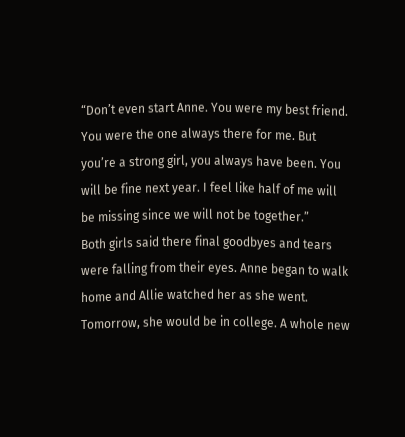“Don’t even start Anne. You were my best friend. You were the one always there for me. But you’re a strong girl, you always have been. You will be fine next year. I feel like half of me will be missing since we will not be together.”
Both girls said there final goodbyes and tears were falling from their eyes. Anne began to walk home and Allie watched her as she went.
Tomorrow, she would be in college. A whole new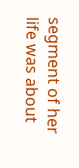segment of her life was about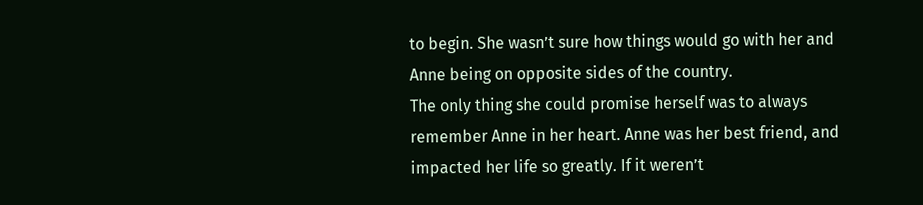to begin. She wasn’t sure how things would go with her and Anne being on opposite sides of the country.
The only thing she could promise herself was to always remember Anne in her heart. Anne was her best friend, and impacted her life so greatly. If it weren’t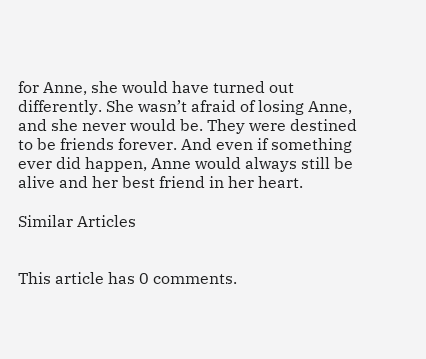for Anne, she would have turned out differently. She wasn’t afraid of losing Anne, and she never would be. They were destined to be friends forever. And even if something ever did happen, Anne would always still be alive and her best friend in her heart.

Similar Articles


This article has 0 comments.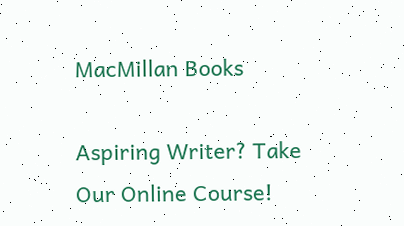MacMillan Books

Aspiring Writer? Take Our Online Course!